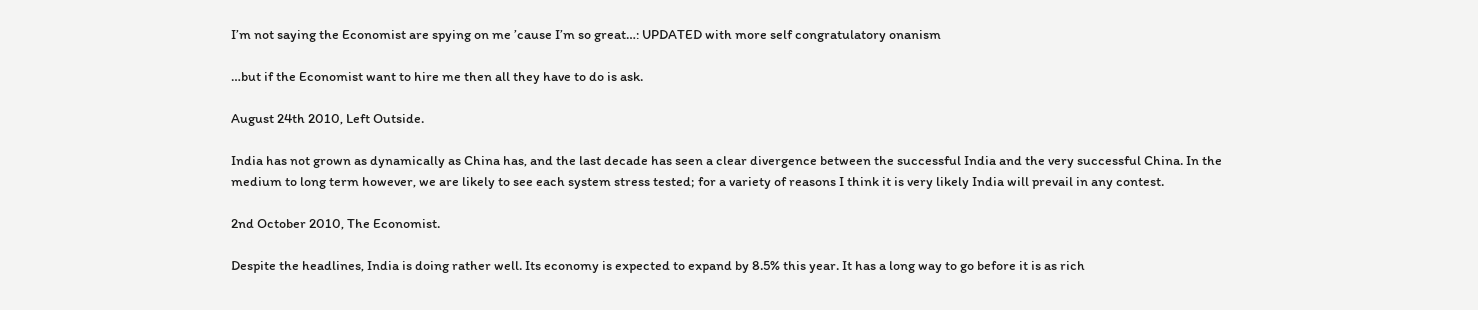I’m not saying the Economist are spying on me ’cause I’m so great…: UPDATED with more self congratulatory onanism

…but if the Economist want to hire me then all they have to do is ask.

August 24th 2010, Left Outside.

India has not grown as dynamically as China has, and the last decade has seen a clear divergence between the successful India and the very successful China. In the medium to long term however, we are likely to see each system stress tested; for a variety of reasons I think it is very likely India will prevail in any contest.

2nd October 2010, The Economist.

Despite the headlines, India is doing rather well. Its economy is expected to expand by 8.5% this year. It has a long way to go before it is as rich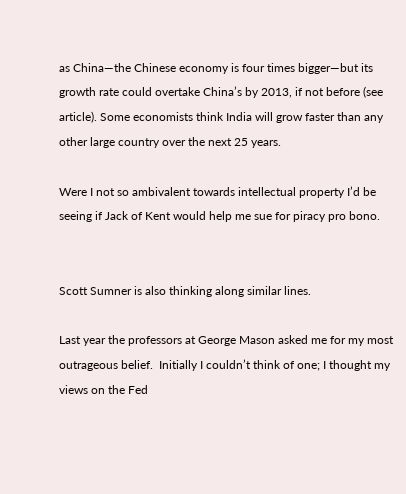as China—the Chinese economy is four times bigger—but its growth rate could overtake China’s by 2013, if not before (see article). Some economists think India will grow faster than any other large country over the next 25 years.

Were I not so ambivalent towards intellectual property I’d be seeing if Jack of Kent would help me sue for piracy pro bono.


Scott Sumner is also thinking along similar lines.

Last year the professors at George Mason asked me for my most outrageous belief.  Initially I couldn’t think of one; I thought my views on the Fed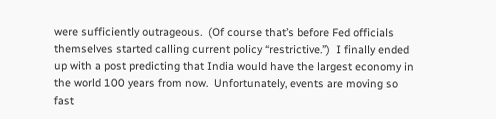were sufficiently outrageous.  (Of course that’s before Fed officials themselves started calling current policy “restrictive.”)  I finally ended up with a post predicting that India would have the largest economy in the world 100 years from now.  Unfortunately, events are moving so fast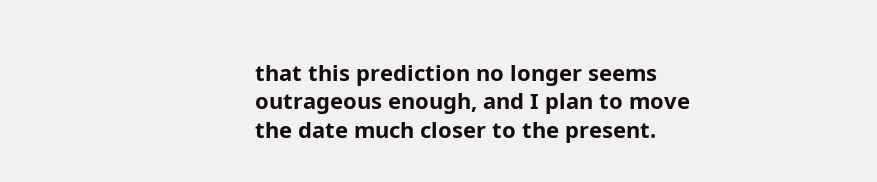that this prediction no longer seems outrageous enough, and I plan to move the date much closer to the present.